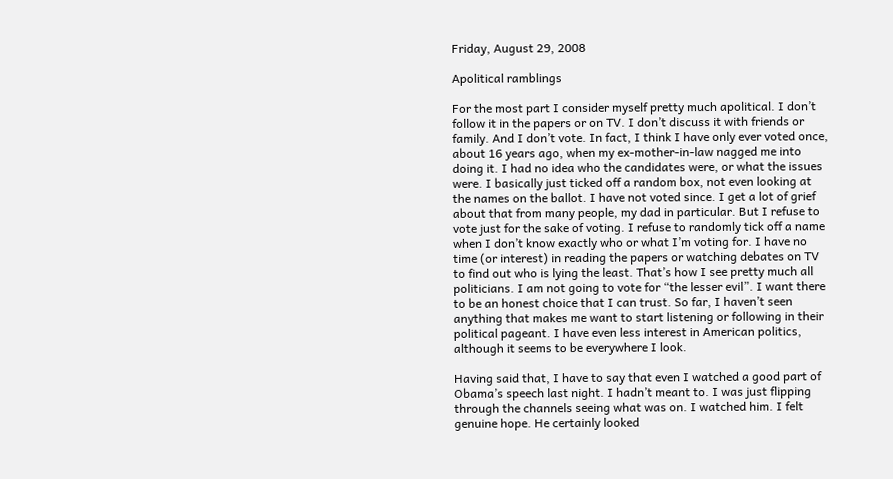Friday, August 29, 2008

Apolitical ramblings

For the most part I consider myself pretty much apolitical. I don’t follow it in the papers or on TV. I don’t discuss it with friends or family. And I don’t vote. In fact, I think I have only ever voted once, about 16 years ago, when my ex-mother-in-law nagged me into doing it. I had no idea who the candidates were, or what the issues were. I basically just ticked off a random box, not even looking at the names on the ballot. I have not voted since. I get a lot of grief about that from many people, my dad in particular. But I refuse to vote just for the sake of voting. I refuse to randomly tick off a name when I don’t know exactly who or what I’m voting for. I have no time (or interest) in reading the papers or watching debates on TV to find out who is lying the least. That’s how I see pretty much all politicians. I am not going to vote for “the lesser evil”. I want there to be an honest choice that I can trust. So far, I haven’t seen anything that makes me want to start listening or following in their political pageant. I have even less interest in American politics, although it seems to be everywhere I look.

Having said that, I have to say that even I watched a good part of Obama’s speech last night. I hadn’t meant to. I was just flipping through the channels seeing what was on. I watched him. I felt genuine hope. He certainly looked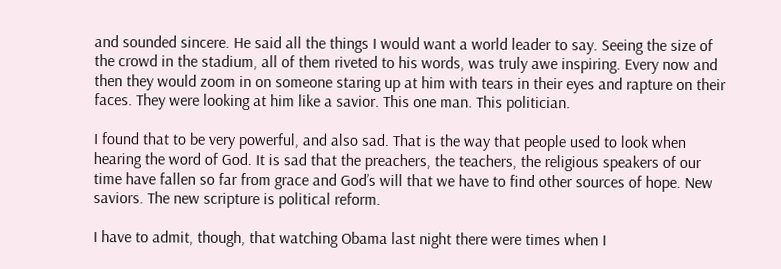and sounded sincere. He said all the things I would want a world leader to say. Seeing the size of the crowd in the stadium, all of them riveted to his words, was truly awe inspiring. Every now and then they would zoom in on someone staring up at him with tears in their eyes and rapture on their faces. They were looking at him like a savior. This one man. This politician.

I found that to be very powerful, and also sad. That is the way that people used to look when hearing the word of God. It is sad that the preachers, the teachers, the religious speakers of our time have fallen so far from grace and God’s will that we have to find other sources of hope. New saviors. The new scripture is political reform.

I have to admit, though, that watching Obama last night there were times when I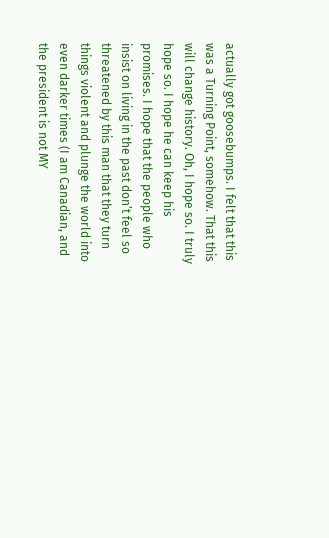actually got goosebumps. I felt that this was a Turning Point, somehow. That this will change history. Oh, I hope so. I truly hope so. I hope he can keep his promises. I hope that the people who insist on living in the past don’t feel so threatened by this man that they turn things violent and plunge the world into even darker times (I am Canadian, and the president is not MY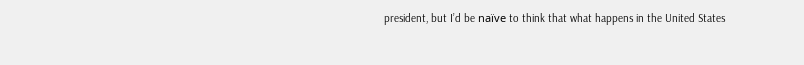president, but I’d be naïve to think that what happens in the United States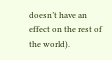doesn’t have an effect on the rest of the world).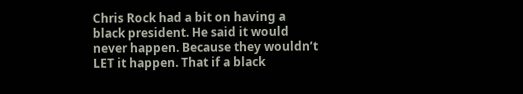Chris Rock had a bit on having a black president. He said it would never happen. Because they wouldn’t LET it happen. That if a black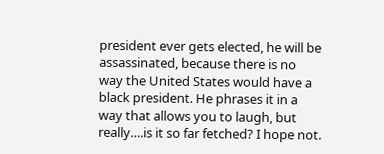president ever gets elected, he will be assassinated, because there is no way the United States would have a black president. He phrases it in a way that allows you to laugh, but really….is it so far fetched? I hope not.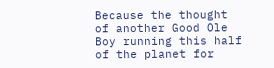Because the thought of another Good Ole Boy running this half of the planet for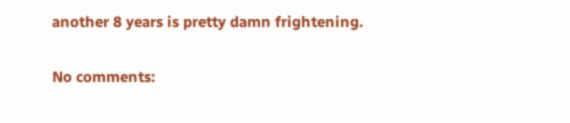another 8 years is pretty damn frightening.

No comments: